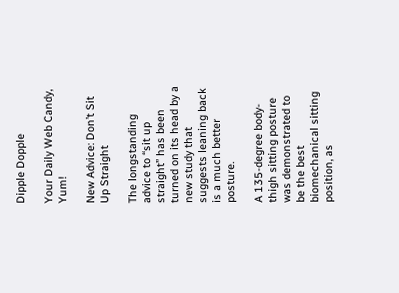Dipple Dopple

Your Daily Web Candy, Yum!

New Advice: Don’t Sit Up Straight

The longstanding advice to “sit up straight” has been turned on its head by a new study that suggests leaning back is a much better posture.

A 135-degree body-thigh sitting posture was demonstrated to be the best biomechanical sitting position, as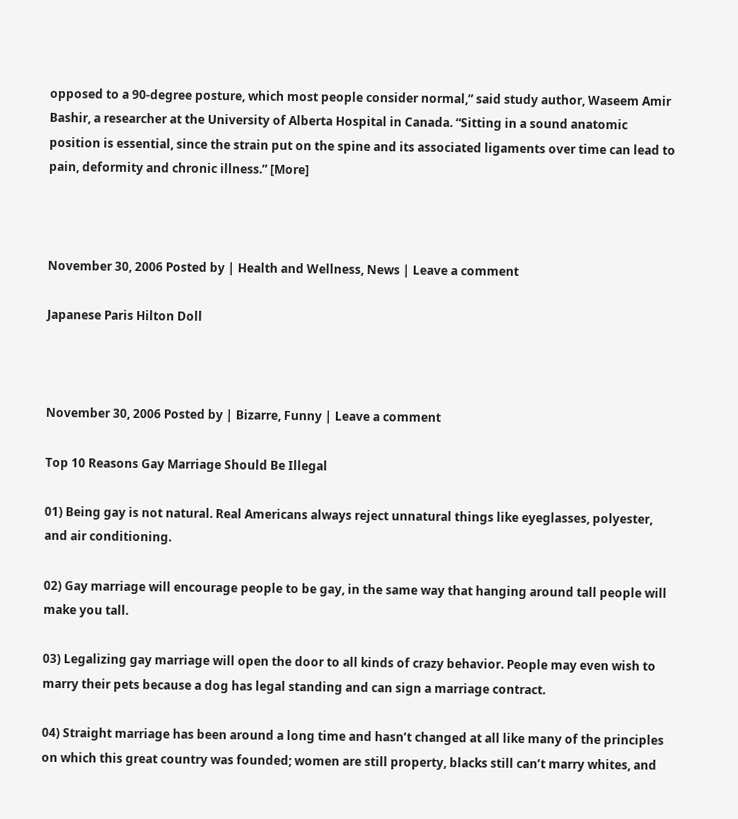opposed to a 90-degree posture, which most people consider normal,” said study author, Waseem Amir Bashir, a researcher at the University of Alberta Hospital in Canada. “Sitting in a sound anatomic position is essential, since the strain put on the spine and its associated ligaments over time can lead to pain, deformity and chronic illness.” [More]



November 30, 2006 Posted by | Health and Wellness, News | Leave a comment

Japanese Paris Hilton Doll



November 30, 2006 Posted by | Bizarre, Funny | Leave a comment

Top 10 Reasons Gay Marriage Should Be Illegal

01) Being gay is not natural. Real Americans always reject unnatural things like eyeglasses, polyester, and air conditioning.

02) Gay marriage will encourage people to be gay, in the same way that hanging around tall people will make you tall.

03) Legalizing gay marriage will open the door to all kinds of crazy behavior. People may even wish to marry their pets because a dog has legal standing and can sign a marriage contract.

04) Straight marriage has been around a long time and hasn’t changed at all like many of the principles on which this great country was founded; women are still property, blacks still can’t marry whites, and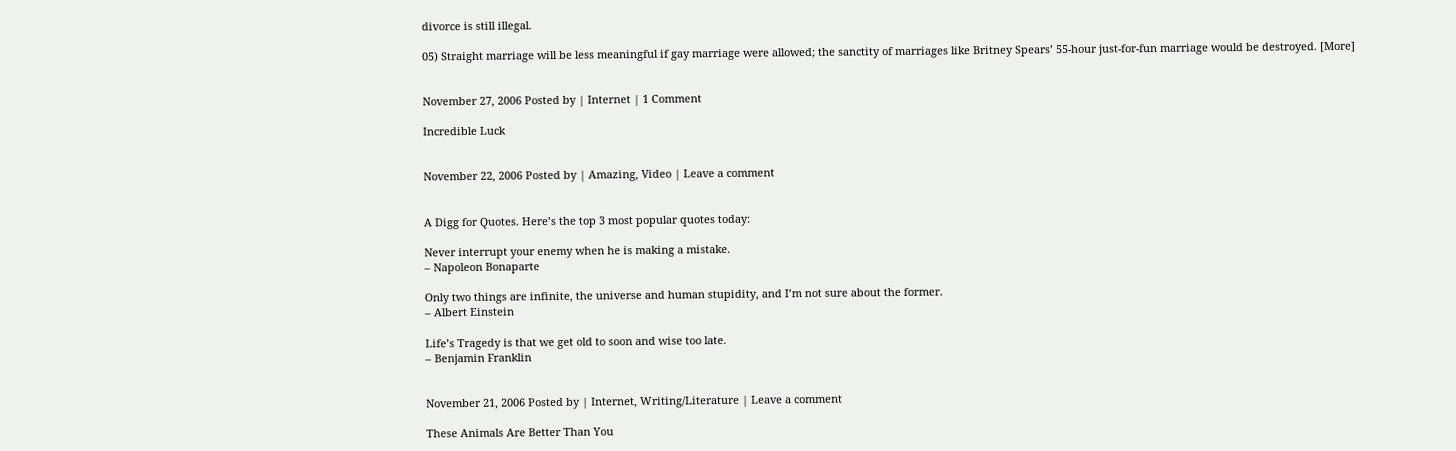divorce is still illegal.

05) Straight marriage will be less meaningful if gay marriage were allowed; the sanctity of marriages like Britney Spears’ 55-hour just-for-fun marriage would be destroyed. [More]


November 27, 2006 Posted by | Internet | 1 Comment

Incredible Luck


November 22, 2006 Posted by | Amazing, Video | Leave a comment


A Digg for Quotes. Here’s the top 3 most popular quotes today:

Never interrupt your enemy when he is making a mistake.
– Napoleon Bonaparte

Only two things are infinite, the universe and human stupidity, and I’m not sure about the former.
– Albert Einstein

Life’s Tragedy is that we get old to soon and wise too late.
– Benjamin Franklin


November 21, 2006 Posted by | Internet, Writing/Literature | Leave a comment

These Animals Are Better Than You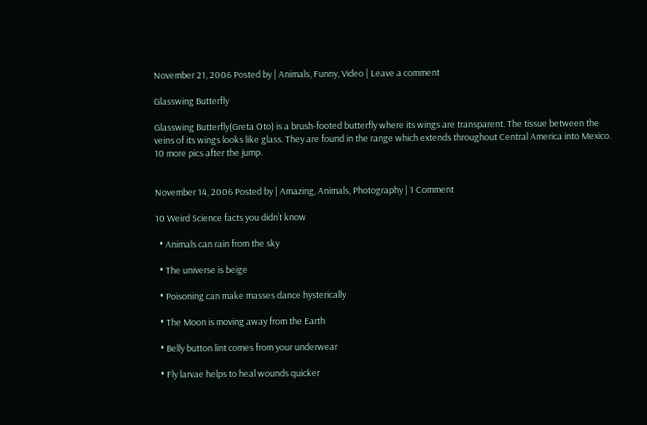November 21, 2006 Posted by | Animals, Funny, Video | Leave a comment

Glasswing Butterfly

Glasswing Butterfly(Greta Oto) is a brush-footed butterfly where its wings are transparent. The tissue between the veins of its wings looks like glass. They are found in the range which extends throughout Central America into Mexico. 10 more pics after the jump.


November 14, 2006 Posted by | Amazing, Animals, Photography | 1 Comment

10 Weird Science facts you didn’t know

  • Animals can rain from the sky

  • The universe is beige

  • Poisoning can make masses dance hysterically

  • The Moon is moving away from the Earth

  • Belly button lint comes from your underwear

  • Fly larvae helps to heal wounds quicker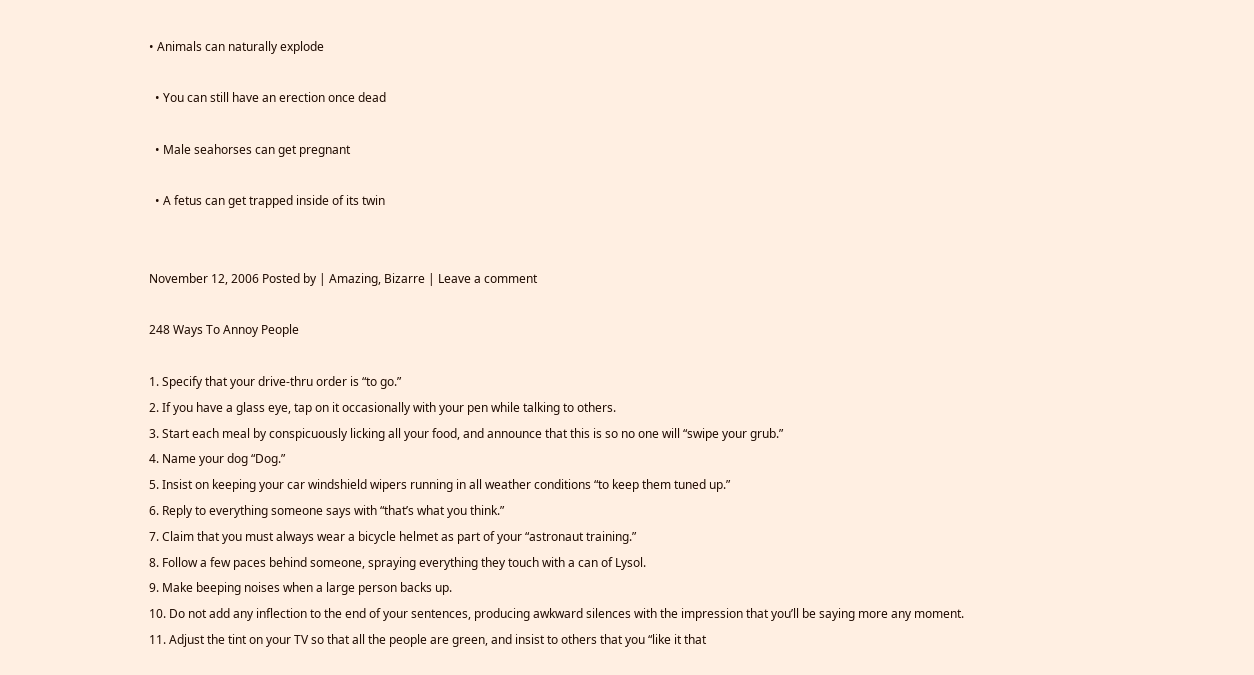• Animals can naturally explode

  • You can still have an erection once dead

  • Male seahorses can get pregnant

  • A fetus can get trapped inside of its twin


November 12, 2006 Posted by | Amazing, Bizarre | Leave a comment

248 Ways To Annoy People

1. Specify that your drive-thru order is “to go.”
2. If you have a glass eye, tap on it occasionally with your pen while talking to others.
3. Start each meal by conspicuously licking all your food, and announce that this is so no one will “swipe your grub.”
4. Name your dog “Dog.”
5. Insist on keeping your car windshield wipers running in all weather conditions “to keep them tuned up.”
6. Reply to everything someone says with “that’s what you think.”
7. Claim that you must always wear a bicycle helmet as part of your “astronaut training.”
8. Follow a few paces behind someone, spraying everything they touch with a can of Lysol.
9. Make beeping noises when a large person backs up.
10. Do not add any inflection to the end of your sentences, producing awkward silences with the impression that you’ll be saying more any moment.
11. Adjust the tint on your TV so that all the people are green, and insist to others that you “like it that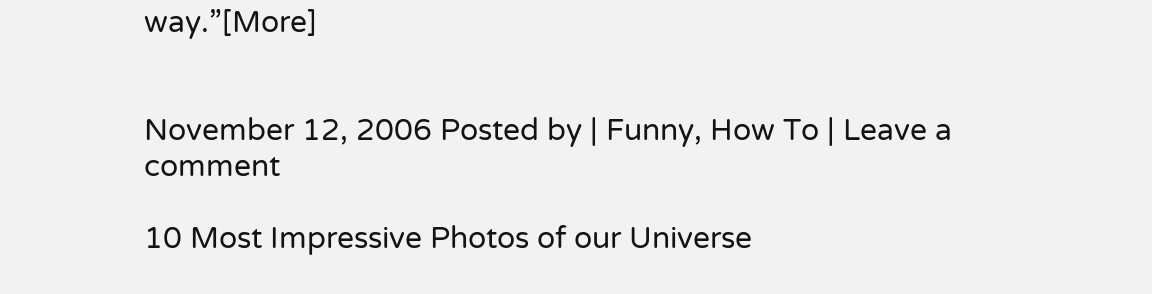way.”[More]


November 12, 2006 Posted by | Funny, How To | Leave a comment

10 Most Impressive Photos of our Universe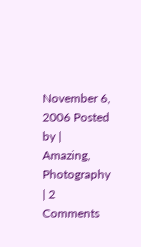November 6, 2006 Posted by | Amazing, Photography | 2 Comments